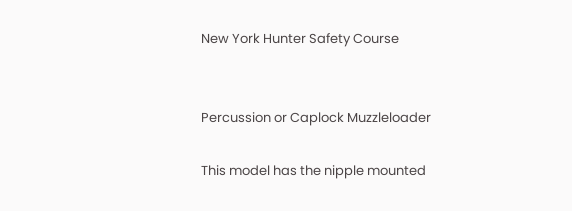New York Hunter Safety Course


Percussion or Caplock Muzzleloader

This model has the nipple mounted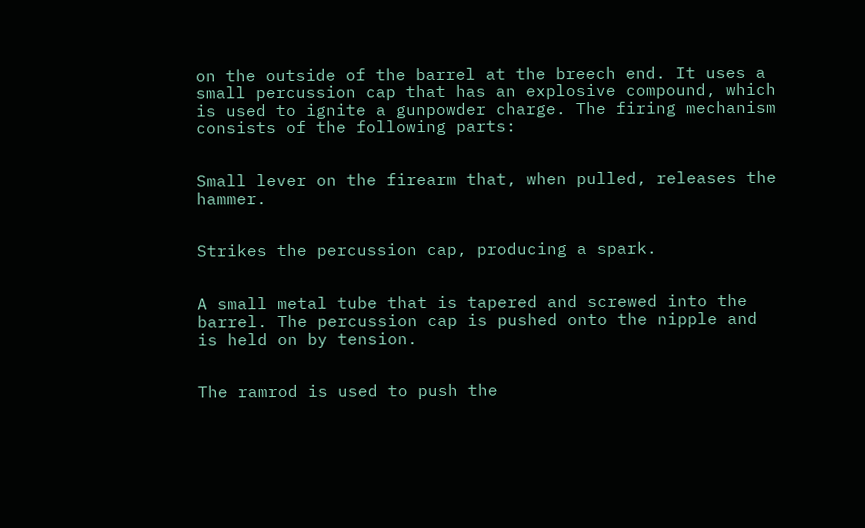on the outside of the barrel at the breech end. It uses a small percussion cap that has an explosive compound, which is used to ignite a gunpowder charge. The firing mechanism consists of the following parts:


Small lever on the firearm that, when pulled, releases the hammer.


Strikes the percussion cap, producing a spark.


A small metal tube that is tapered and screwed into the barrel. The percussion cap is pushed onto the nipple and is held on by tension.


The ramrod is used to push the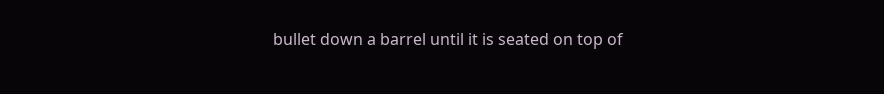bullet down a barrel until it is seated on top of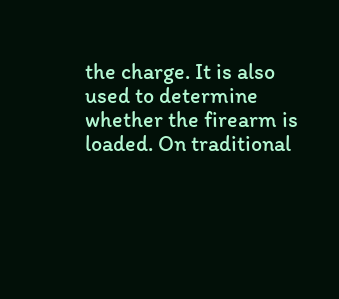the charge. It is also used to determine whether the firearm is loaded. On traditional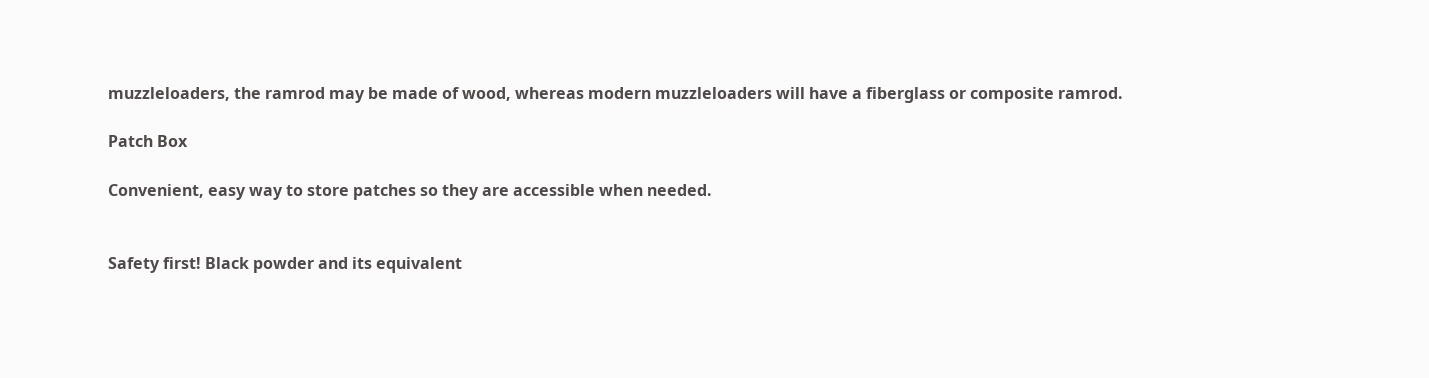muzzleloaders, the ramrod may be made of wood, whereas modern muzzleloaders will have a fiberglass or composite ramrod.

Patch Box

Convenient, easy way to store patches so they are accessible when needed.


Safety first! Black powder and its equivalent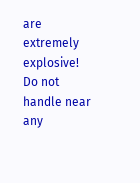are extremely explosive! Do not handle near any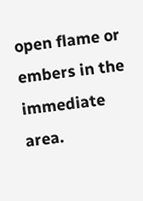open flame or embers in the immediate area.